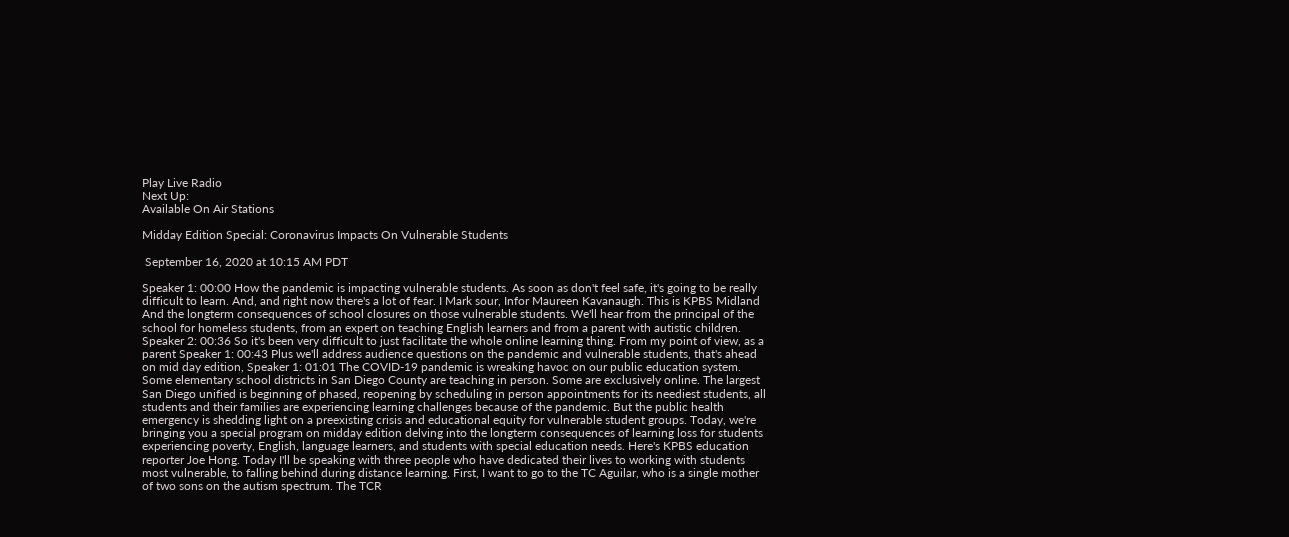Play Live Radio
Next Up:
Available On Air Stations

Midday Edition Special: Coronavirus Impacts On Vulnerable Students

 September 16, 2020 at 10:15 AM PDT

Speaker 1: 00:00 How the pandemic is impacting vulnerable students. As soon as don't feel safe, it's going to be really difficult to learn. And, and right now there's a lot of fear. I Mark sour, Infor Maureen Kavanaugh. This is KPBS Midland And the longterm consequences of school closures on those vulnerable students. We'll hear from the principal of the school for homeless students, from an expert on teaching English learners and from a parent with autistic children. Speaker 2: 00:36 So it's been very difficult to just facilitate the whole online learning thing. From my point of view, as a parent Speaker 1: 00:43 Plus we'll address audience questions on the pandemic and vulnerable students, that's ahead on mid day edition, Speaker 1: 01:01 The COVID-19 pandemic is wreaking havoc on our public education system. Some elementary school districts in San Diego County are teaching in person. Some are exclusively online. The largest San Diego unified is beginning of phased, reopening by scheduling in person appointments for its neediest students, all students and their families are experiencing learning challenges because of the pandemic. But the public health emergency is shedding light on a preexisting crisis and educational equity for vulnerable student groups. Today, we're bringing you a special program on midday edition delving into the longterm consequences of learning loss for students experiencing poverty, English, language learners, and students with special education needs. Here's KPBS education reporter Joe Hong. Today I'll be speaking with three people who have dedicated their lives to working with students most vulnerable, to falling behind during distance learning. First, I want to go to the TC Aguilar, who is a single mother of two sons on the autism spectrum. The TCR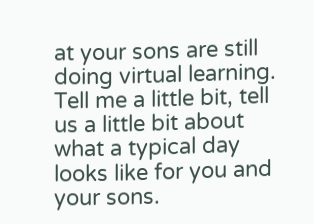at your sons are still doing virtual learning. Tell me a little bit, tell us a little bit about what a typical day looks like for you and your sons.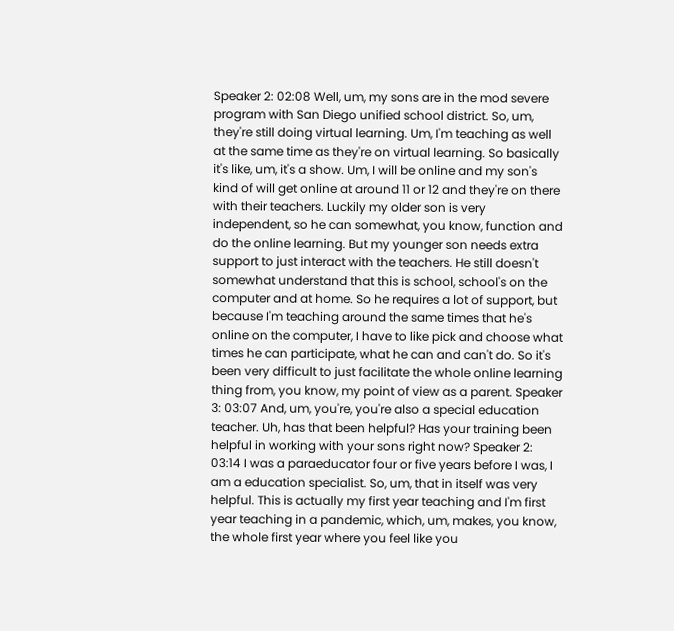Speaker 2: 02:08 Well, um, my sons are in the mod severe program with San Diego unified school district. So, um, they're still doing virtual learning. Um, I'm teaching as well at the same time as they're on virtual learning. So basically it's like, um, it's a show. Um, I will be online and my son's kind of will get online at around 11 or 12 and they're on there with their teachers. Luckily my older son is very independent, so he can somewhat, you know, function and do the online learning. But my younger son needs extra support to just interact with the teachers. He still doesn't somewhat understand that this is school, school's on the computer and at home. So he requires a lot of support, but because I'm teaching around the same times that he's online on the computer, I have to like pick and choose what times he can participate, what he can and can't do. So it's been very difficult to just facilitate the whole online learning thing from, you know, my point of view as a parent. Speaker 3: 03:07 And, um, you're, you're also a special education teacher. Uh, has that been helpful? Has your training been helpful in working with your sons right now? Speaker 2: 03:14 I was a paraeducator four or five years before I was, I am a education specialist. So, um, that in itself was very helpful. This is actually my first year teaching and I'm first year teaching in a pandemic, which, um, makes, you know, the whole first year where you feel like you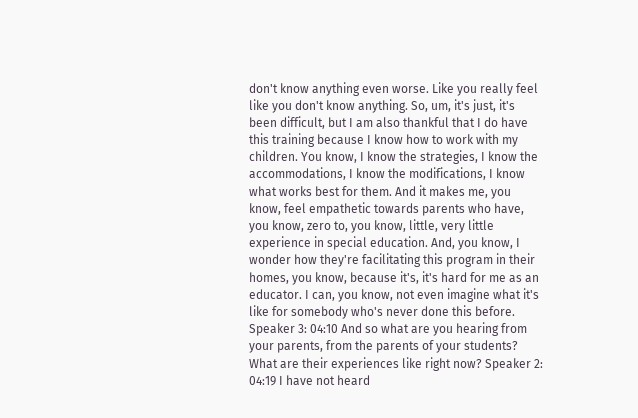don't know anything even worse. Like you really feel like you don't know anything. So, um, it's just, it's been difficult, but I am also thankful that I do have this training because I know how to work with my children. You know, I know the strategies, I know the accommodations, I know the modifications, I know what works best for them. And it makes me, you know, feel empathetic towards parents who have, you know, zero to, you know, little, very little experience in special education. And, you know, I wonder how they're facilitating this program in their homes, you know, because it's, it's hard for me as an educator. I can, you know, not even imagine what it's like for somebody who's never done this before. Speaker 3: 04:10 And so what are you hearing from your parents, from the parents of your students? What are their experiences like right now? Speaker 2: 04:19 I have not heard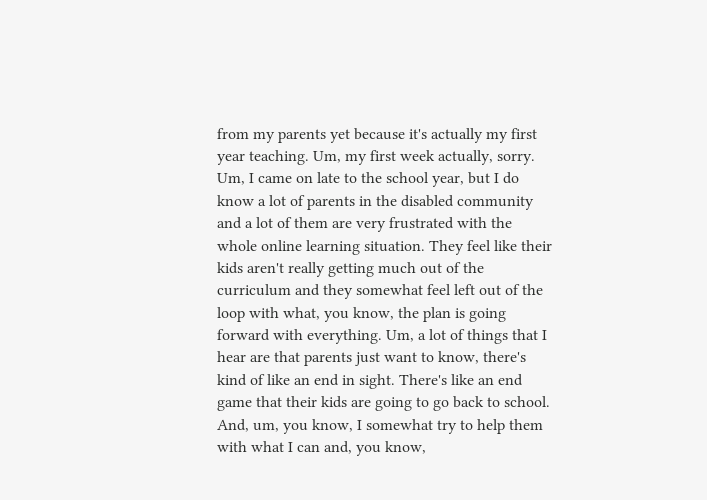from my parents yet because it's actually my first year teaching. Um, my first week actually, sorry. Um, I came on late to the school year, but I do know a lot of parents in the disabled community and a lot of them are very frustrated with the whole online learning situation. They feel like their kids aren't really getting much out of the curriculum and they somewhat feel left out of the loop with what, you know, the plan is going forward with everything. Um, a lot of things that I hear are that parents just want to know, there's kind of like an end in sight. There's like an end game that their kids are going to go back to school. And, um, you know, I somewhat try to help them with what I can and, you know,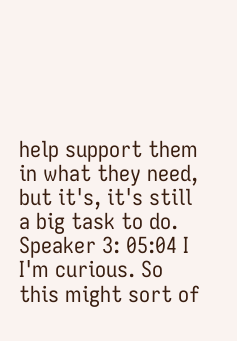help support them in what they need, but it's, it's still a big task to do. Speaker 3: 05:04 I I'm curious. So this might sort of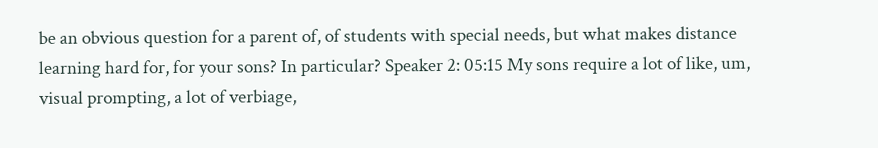be an obvious question for a parent of, of students with special needs, but what makes distance learning hard for, for your sons? In particular? Speaker 2: 05:15 My sons require a lot of like, um, visual prompting, a lot of verbiage,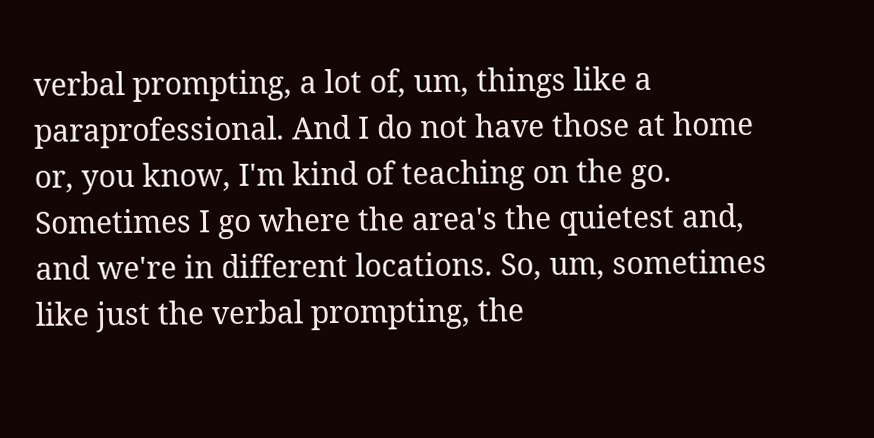verbal prompting, a lot of, um, things like a paraprofessional. And I do not have those at home or, you know, I'm kind of teaching on the go. Sometimes I go where the area's the quietest and, and we're in different locations. So, um, sometimes like just the verbal prompting, the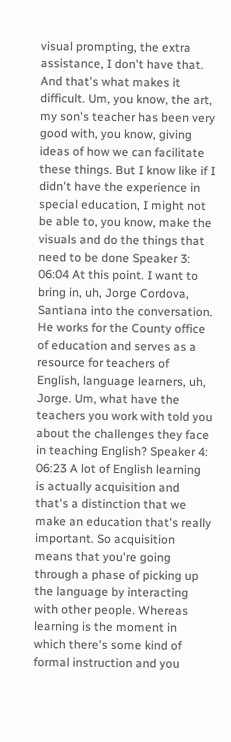visual prompting, the extra assistance, I don't have that. And that's what makes it difficult. Um, you know, the art, my son's teacher has been very good with, you know, giving ideas of how we can facilitate these things. But I know like if I didn't have the experience in special education, I might not be able to, you know, make the visuals and do the things that need to be done Speaker 3: 06:04 At this point. I want to bring in, uh, Jorge Cordova, Santiana into the conversation. He works for the County office of education and serves as a resource for teachers of English, language learners, uh, Jorge. Um, what have the teachers you work with told you about the challenges they face in teaching English? Speaker 4: 06:23 A lot of English learning is actually acquisition and that's a distinction that we make an education that's really important. So acquisition means that you're going through a phase of picking up the language by interacting with other people. Whereas learning is the moment in which there's some kind of formal instruction and you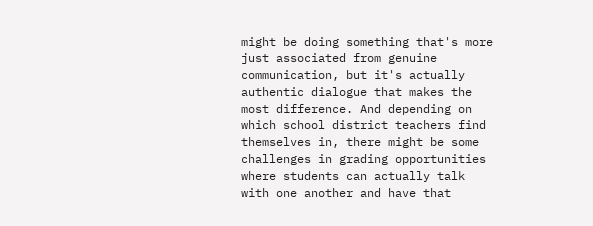might be doing something that's more just associated from genuine communication, but it's actually authentic dialogue that makes the most difference. And depending on which school district teachers find themselves in, there might be some challenges in grading opportunities where students can actually talk with one another and have that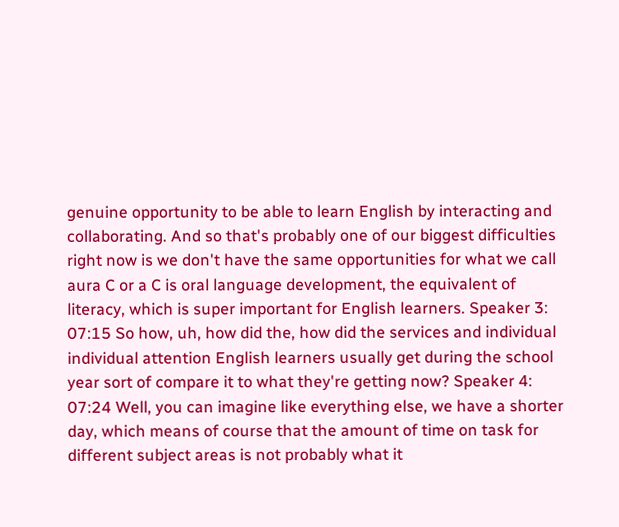genuine opportunity to be able to learn English by interacting and collaborating. And so that's probably one of our biggest difficulties right now is we don't have the same opportunities for what we call aura C or a C is oral language development, the equivalent of literacy, which is super important for English learners. Speaker 3: 07:15 So how, uh, how did the, how did the services and individual individual attention English learners usually get during the school year sort of compare it to what they're getting now? Speaker 4: 07:24 Well, you can imagine like everything else, we have a shorter day, which means of course that the amount of time on task for different subject areas is not probably what it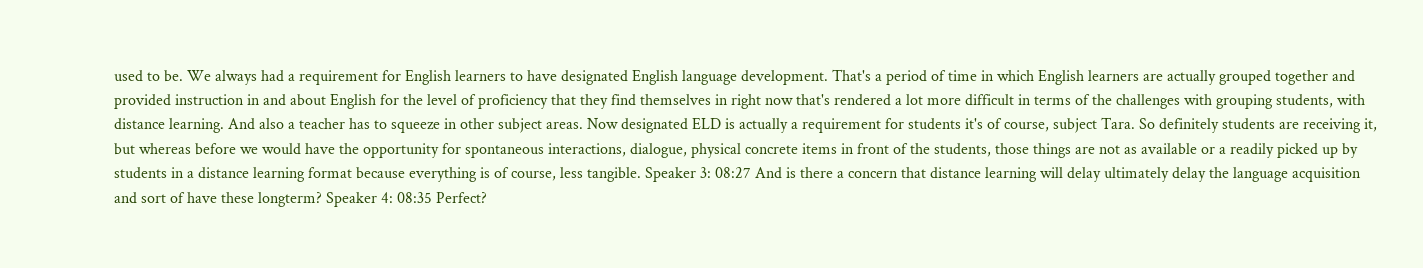used to be. We always had a requirement for English learners to have designated English language development. That's a period of time in which English learners are actually grouped together and provided instruction in and about English for the level of proficiency that they find themselves in right now that's rendered a lot more difficult in terms of the challenges with grouping students, with distance learning. And also a teacher has to squeeze in other subject areas. Now designated ELD is actually a requirement for students it's of course, subject Tara. So definitely students are receiving it, but whereas before we would have the opportunity for spontaneous interactions, dialogue, physical concrete items in front of the students, those things are not as available or a readily picked up by students in a distance learning format because everything is of course, less tangible. Speaker 3: 08:27 And is there a concern that distance learning will delay ultimately delay the language acquisition and sort of have these longterm? Speaker 4: 08:35 Perfect?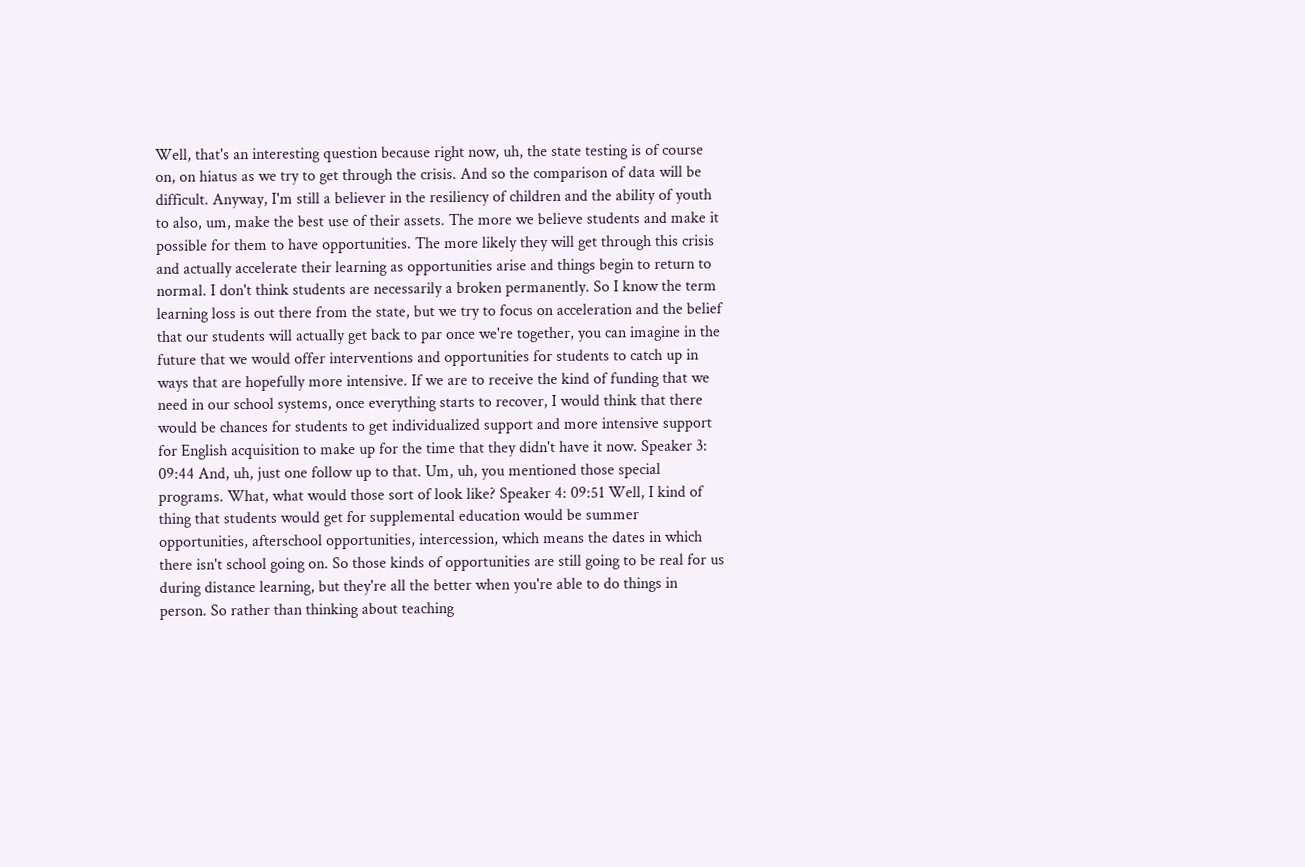Well, that's an interesting question because right now, uh, the state testing is of course on, on hiatus as we try to get through the crisis. And so the comparison of data will be difficult. Anyway, I'm still a believer in the resiliency of children and the ability of youth to also, um, make the best use of their assets. The more we believe students and make it possible for them to have opportunities. The more likely they will get through this crisis and actually accelerate their learning as opportunities arise and things begin to return to normal. I don't think students are necessarily a broken permanently. So I know the term learning loss is out there from the state, but we try to focus on acceleration and the belief that our students will actually get back to par once we're together, you can imagine in the future that we would offer interventions and opportunities for students to catch up in ways that are hopefully more intensive. If we are to receive the kind of funding that we need in our school systems, once everything starts to recover, I would think that there would be chances for students to get individualized support and more intensive support for English acquisition to make up for the time that they didn't have it now. Speaker 3: 09:44 And, uh, just one follow up to that. Um, uh, you mentioned those special programs. What, what would those sort of look like? Speaker 4: 09:51 Well, I kind of thing that students would get for supplemental education would be summer opportunities, afterschool opportunities, intercession, which means the dates in which there isn't school going on. So those kinds of opportunities are still going to be real for us during distance learning, but they're all the better when you're able to do things in person. So rather than thinking about teaching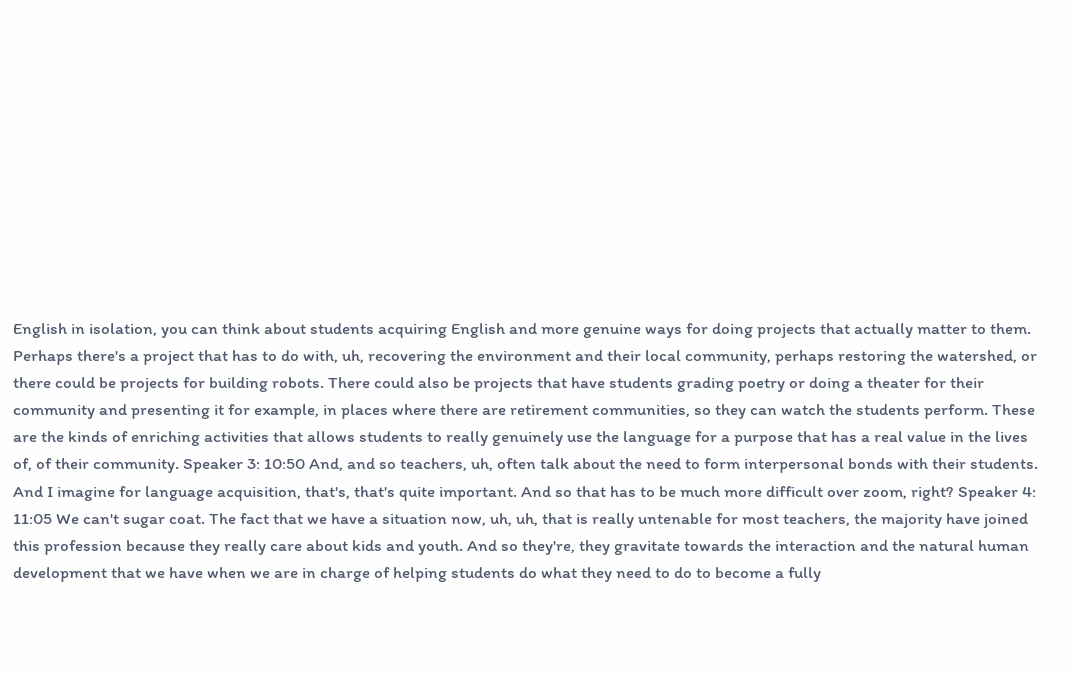English in isolation, you can think about students acquiring English and more genuine ways for doing projects that actually matter to them. Perhaps there's a project that has to do with, uh, recovering the environment and their local community, perhaps restoring the watershed, or there could be projects for building robots. There could also be projects that have students grading poetry or doing a theater for their community and presenting it for example, in places where there are retirement communities, so they can watch the students perform. These are the kinds of enriching activities that allows students to really genuinely use the language for a purpose that has a real value in the lives of, of their community. Speaker 3: 10:50 And, and so teachers, uh, often talk about the need to form interpersonal bonds with their students. And I imagine for language acquisition, that's, that's quite important. And so that has to be much more difficult over zoom, right? Speaker 4: 11:05 We can't sugar coat. The fact that we have a situation now, uh, uh, that is really untenable for most teachers, the majority have joined this profession because they really care about kids and youth. And so they're, they gravitate towards the interaction and the natural human development that we have when we are in charge of helping students do what they need to do to become a fully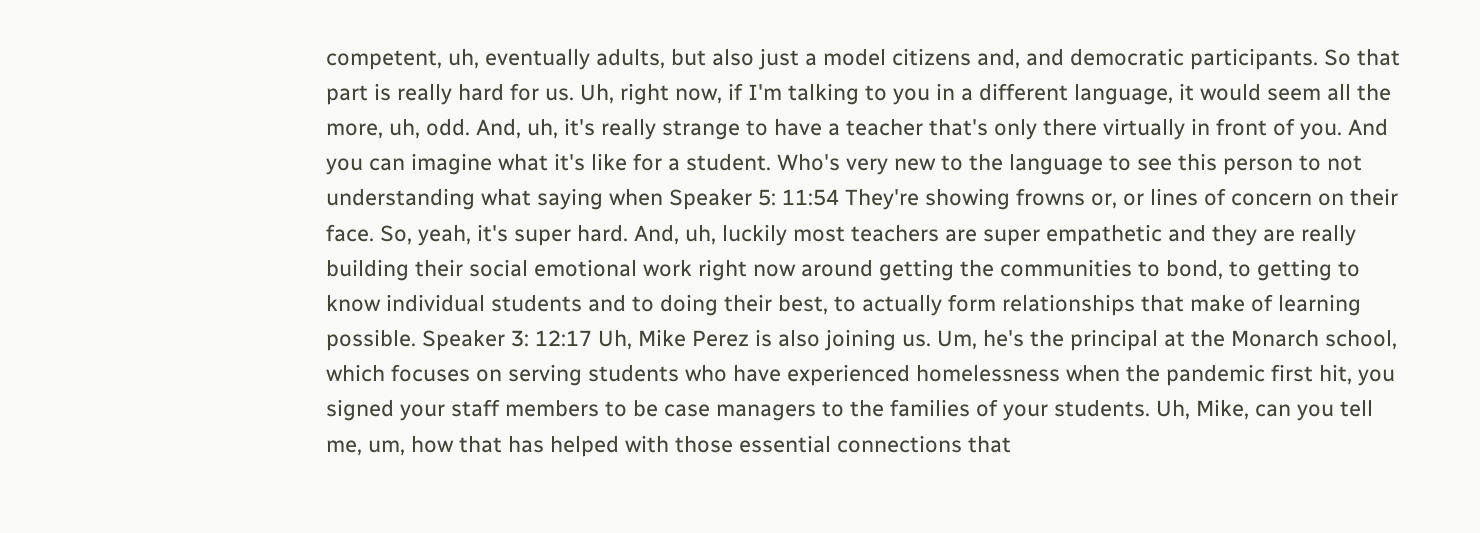competent, uh, eventually adults, but also just a model citizens and, and democratic participants. So that part is really hard for us. Uh, right now, if I'm talking to you in a different language, it would seem all the more, uh, odd. And, uh, it's really strange to have a teacher that's only there virtually in front of you. And you can imagine what it's like for a student. Who's very new to the language to see this person to not understanding what saying when Speaker 5: 11:54 They're showing frowns or, or lines of concern on their face. So, yeah, it's super hard. And, uh, luckily most teachers are super empathetic and they are really building their social emotional work right now around getting the communities to bond, to getting to know individual students and to doing their best, to actually form relationships that make of learning possible. Speaker 3: 12:17 Uh, Mike Perez is also joining us. Um, he's the principal at the Monarch school, which focuses on serving students who have experienced homelessness when the pandemic first hit, you signed your staff members to be case managers to the families of your students. Uh, Mike, can you tell me, um, how that has helped with those essential connections that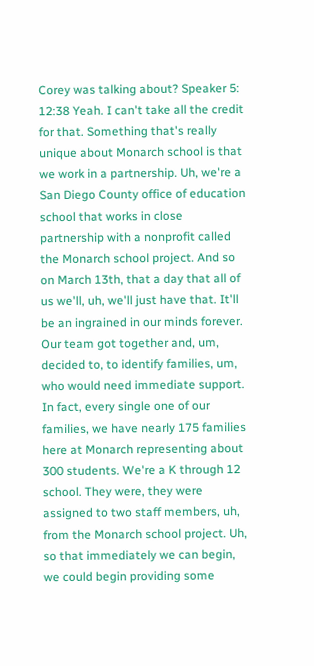Corey was talking about? Speaker 5: 12:38 Yeah. I can't take all the credit for that. Something that's really unique about Monarch school is that we work in a partnership. Uh, we're a San Diego County office of education school that works in close partnership with a nonprofit called the Monarch school project. And so on March 13th, that a day that all of us we'll, uh, we'll just have that. It'll be an ingrained in our minds forever. Our team got together and, um, decided to, to identify families, um, who would need immediate support. In fact, every single one of our families, we have nearly 175 families here at Monarch representing about 300 students. We're a K through 12 school. They were, they were assigned to two staff members, uh, from the Monarch school project. Uh, so that immediately we can begin, we could begin providing some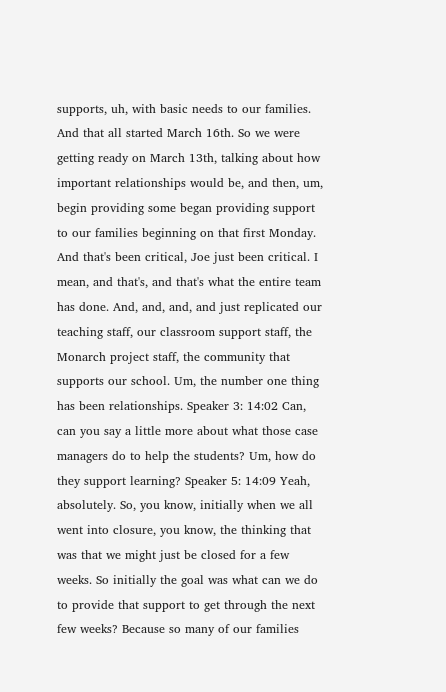supports, uh, with basic needs to our families. And that all started March 16th. So we were getting ready on March 13th, talking about how important relationships would be, and then, um, begin providing some began providing support to our families beginning on that first Monday. And that's been critical, Joe just been critical. I mean, and that's, and that's what the entire team has done. And, and, and, and just replicated our teaching staff, our classroom support staff, the Monarch project staff, the community that supports our school. Um, the number one thing has been relationships. Speaker 3: 14:02 Can, can you say a little more about what those case managers do to help the students? Um, how do they support learning? Speaker 5: 14:09 Yeah, absolutely. So, you know, initially when we all went into closure, you know, the thinking that was that we might just be closed for a few weeks. So initially the goal was what can we do to provide that support to get through the next few weeks? Because so many of our families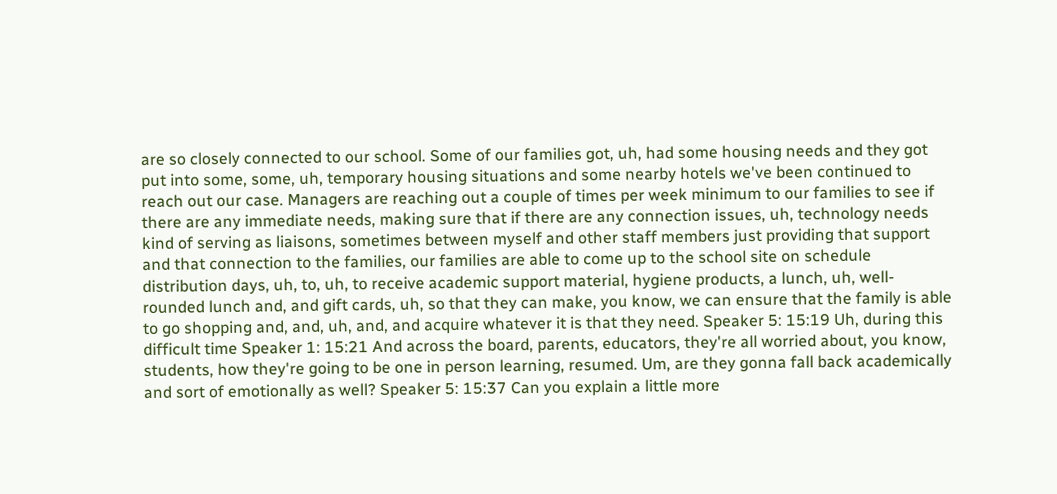are so closely connected to our school. Some of our families got, uh, had some housing needs and they got put into some, some, uh, temporary housing situations and some nearby hotels we've been continued to reach out our case. Managers are reaching out a couple of times per week minimum to our families to see if there are any immediate needs, making sure that if there are any connection issues, uh, technology needs kind of serving as liaisons, sometimes between myself and other staff members just providing that support and that connection to the families, our families are able to come up to the school site on schedule distribution days, uh, to, uh, to receive academic support material, hygiene products, a lunch, uh, well-rounded lunch and, and gift cards, uh, so that they can make, you know, we can ensure that the family is able to go shopping and, and, uh, and, and acquire whatever it is that they need. Speaker 5: 15:19 Uh, during this difficult time Speaker 1: 15:21 And across the board, parents, educators, they're all worried about, you know, students, how they're going to be one in person learning, resumed. Um, are they gonna fall back academically and sort of emotionally as well? Speaker 5: 15:37 Can you explain a little more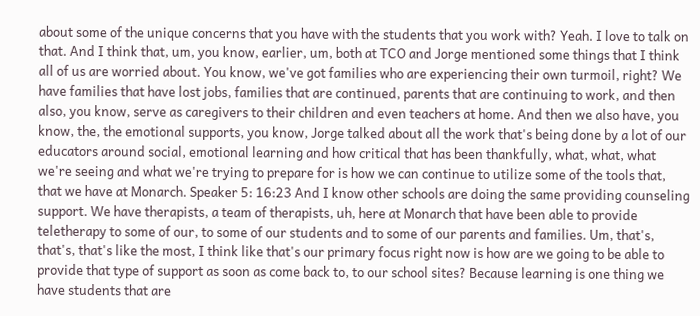about some of the unique concerns that you have with the students that you work with? Yeah. I love to talk on that. And I think that, um, you know, earlier, um, both at TCO and Jorge mentioned some things that I think all of us are worried about. You know, we've got families who are experiencing their own turmoil, right? We have families that have lost jobs, families that are continued, parents that are continuing to work, and then also, you know, serve as caregivers to their children and even teachers at home. And then we also have, you know, the, the emotional supports, you know, Jorge talked about all the work that's being done by a lot of our educators around social, emotional learning and how critical that has been thankfully, what, what, what we're seeing and what we're trying to prepare for is how we can continue to utilize some of the tools that, that we have at Monarch. Speaker 5: 16:23 And I know other schools are doing the same providing counseling support. We have therapists, a team of therapists, uh, here at Monarch that have been able to provide teletherapy to some of our, to some of our students and to some of our parents and families. Um, that's, that's, that's like the most, I think like that's our primary focus right now is how are we going to be able to provide that type of support as soon as come back to, to our school sites? Because learning is one thing we have students that are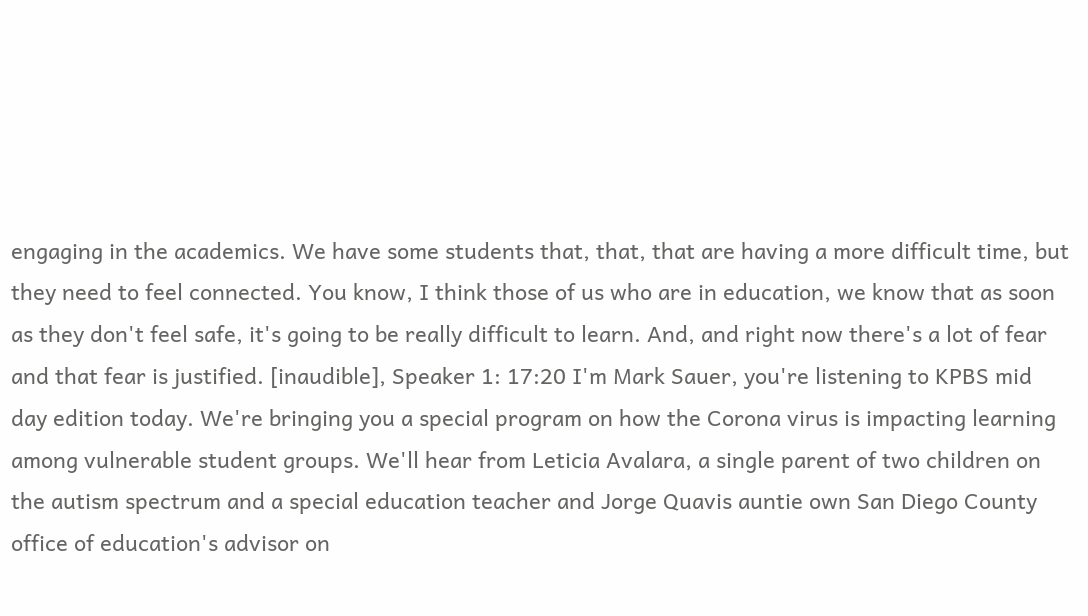engaging in the academics. We have some students that, that, that are having a more difficult time, but they need to feel connected. You know, I think those of us who are in education, we know that as soon as they don't feel safe, it's going to be really difficult to learn. And, and right now there's a lot of fear and that fear is justified. [inaudible], Speaker 1: 17:20 I'm Mark Sauer, you're listening to KPBS mid day edition today. We're bringing you a special program on how the Corona virus is impacting learning among vulnerable student groups. We'll hear from Leticia Avalara, a single parent of two children on the autism spectrum and a special education teacher and Jorge Quavis auntie own San Diego County office of education's advisor on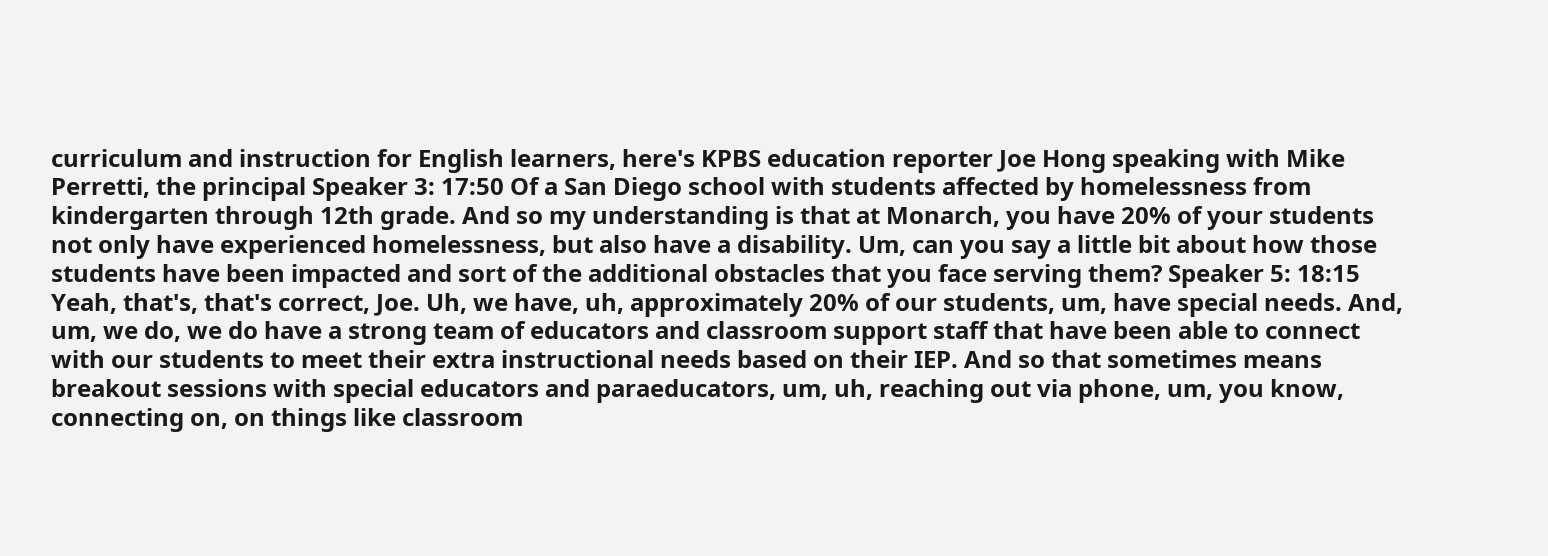curriculum and instruction for English learners, here's KPBS education reporter Joe Hong speaking with Mike Perretti, the principal Speaker 3: 17:50 Of a San Diego school with students affected by homelessness from kindergarten through 12th grade. And so my understanding is that at Monarch, you have 20% of your students not only have experienced homelessness, but also have a disability. Um, can you say a little bit about how those students have been impacted and sort of the additional obstacles that you face serving them? Speaker 5: 18:15 Yeah, that's, that's correct, Joe. Uh, we have, uh, approximately 20% of our students, um, have special needs. And, um, we do, we do have a strong team of educators and classroom support staff that have been able to connect with our students to meet their extra instructional needs based on their IEP. And so that sometimes means breakout sessions with special educators and paraeducators, um, uh, reaching out via phone, um, you know, connecting on, on things like classroom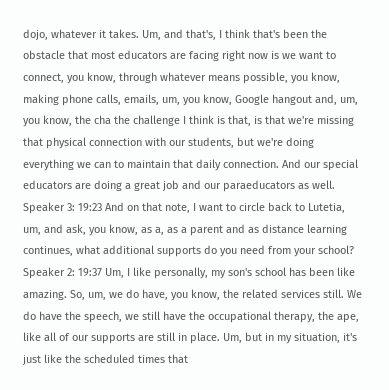dojo, whatever it takes. Um, and that's, I think that's been the obstacle that most educators are facing right now is we want to connect, you know, through whatever means possible, you know, making phone calls, emails, um, you know, Google hangout and, um, you know, the cha the challenge I think is that, is that we're missing that physical connection with our students, but we're doing everything we can to maintain that daily connection. And our special educators are doing a great job and our paraeducators as well. Speaker 3: 19:23 And on that note, I want to circle back to Lutetia, um, and ask, you know, as a, as a parent and as distance learning continues, what additional supports do you need from your school? Speaker 2: 19:37 Um, I like personally, my son's school has been like amazing. So, um, we do have, you know, the related services still. We do have the speech, we still have the occupational therapy, the ape, like all of our supports are still in place. Um, but in my situation, it's just like the scheduled times that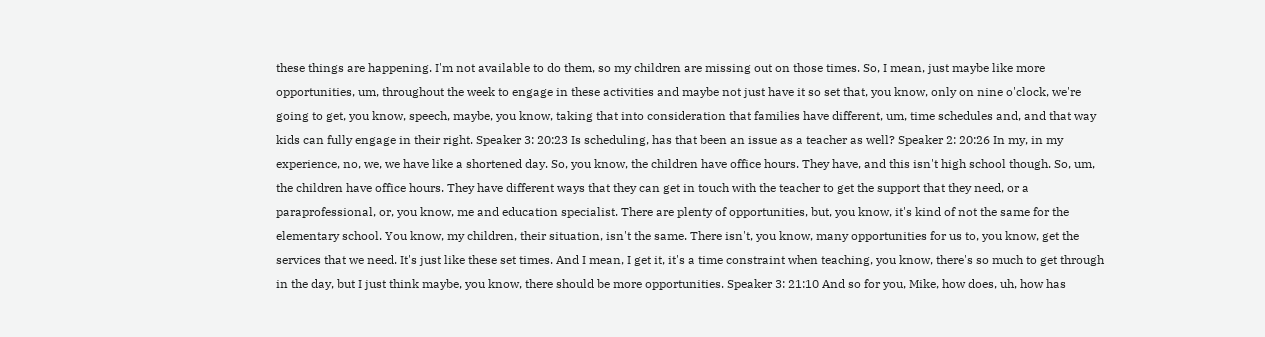these things are happening. I'm not available to do them, so my children are missing out on those times. So, I mean, just maybe like more opportunities, um, throughout the week to engage in these activities and maybe not just have it so set that, you know, only on nine o'clock, we're going to get, you know, speech, maybe, you know, taking that into consideration that families have different, um, time schedules and, and that way kids can fully engage in their right. Speaker 3: 20:23 Is scheduling, has that been an issue as a teacher as well? Speaker 2: 20:26 In my, in my experience, no, we, we have like a shortened day. So, you know, the children have office hours. They have, and this isn't high school though. So, um, the children have office hours. They have different ways that they can get in touch with the teacher to get the support that they need, or a paraprofessional, or, you know, me and education specialist. There are plenty of opportunities, but, you know, it's kind of not the same for the elementary school. You know, my children, their situation, isn't the same. There isn't, you know, many opportunities for us to, you know, get the services that we need. It's just like these set times. And I mean, I get it, it's a time constraint when teaching, you know, there's so much to get through in the day, but I just think maybe, you know, there should be more opportunities. Speaker 3: 21:10 And so for you, Mike, how does, uh, how has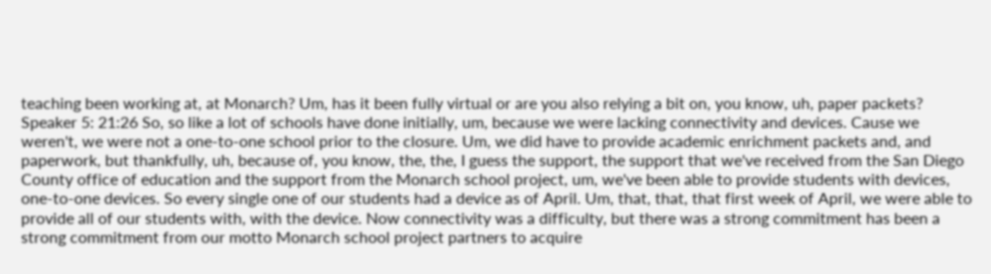teaching been working at, at Monarch? Um, has it been fully virtual or are you also relying a bit on, you know, uh, paper packets? Speaker 5: 21:26 So, so like a lot of schools have done initially, um, because we were lacking connectivity and devices. Cause we weren't, we were not a one-to-one school prior to the closure. Um, we did have to provide academic enrichment packets and, and paperwork, but thankfully, uh, because of, you know, the, the, I guess the support, the support that we've received from the San Diego County office of education and the support from the Monarch school project, um, we've been able to provide students with devices, one-to-one devices. So every single one of our students had a device as of April. Um, that, that, that first week of April, we were able to provide all of our students with, with the device. Now connectivity was a difficulty, but there was a strong commitment has been a strong commitment from our motto Monarch school project partners to acquire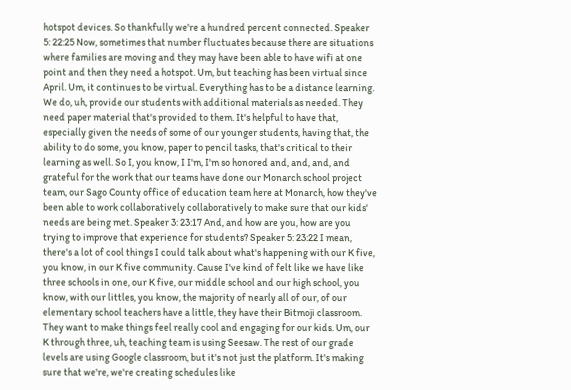hotspot devices. So thankfully we're a hundred percent connected. Speaker 5: 22:25 Now, sometimes that number fluctuates because there are situations where families are moving and they may have been able to have wifi at one point and then they need a hotspot. Um, but teaching has been virtual since April. Um, it continues to be virtual. Everything has to be a distance learning. We do, uh, provide our students with additional materials as needed. They need paper material that's provided to them. It's helpful to have that, especially given the needs of some of our younger students, having that, the ability to do some, you know, paper to pencil tasks, that's critical to their learning as well. So I, you know, I I'm, I'm so honored and, and, and, and grateful for the work that our teams have done our Monarch school project team, our Sago County office of education team here at Monarch, how they've been able to work collaboratively collaboratively to make sure that our kids' needs are being met. Speaker 3: 23:17 And, and how are you, how are you trying to improve that experience for students? Speaker 5: 23:22 I mean, there's a lot of cool things I could talk about what's happening with our K five, you know, in our K five community. Cause I've kind of felt like we have like three schools in one, our K five, our middle school and our high school, you know, with our littles, you know, the majority of nearly all of our, of our elementary school teachers have a little, they have their Bitmoji classroom. They want to make things feel really cool and engaging for our kids. Um, our K through three, uh, teaching team is using Seesaw. The rest of our grade levels are using Google classroom, but it's not just the platform. It's making sure that we're, we're creating schedules like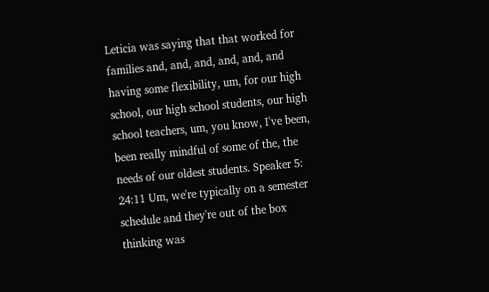Leticia was saying that that worked for families and, and, and, and, and, and having some flexibility, um, for our high school, our high school students, our high school teachers, um, you know, I've been, been really mindful of some of the, the needs of our oldest students. Speaker 5: 24:11 Um, we're typically on a semester schedule and they're out of the box thinking was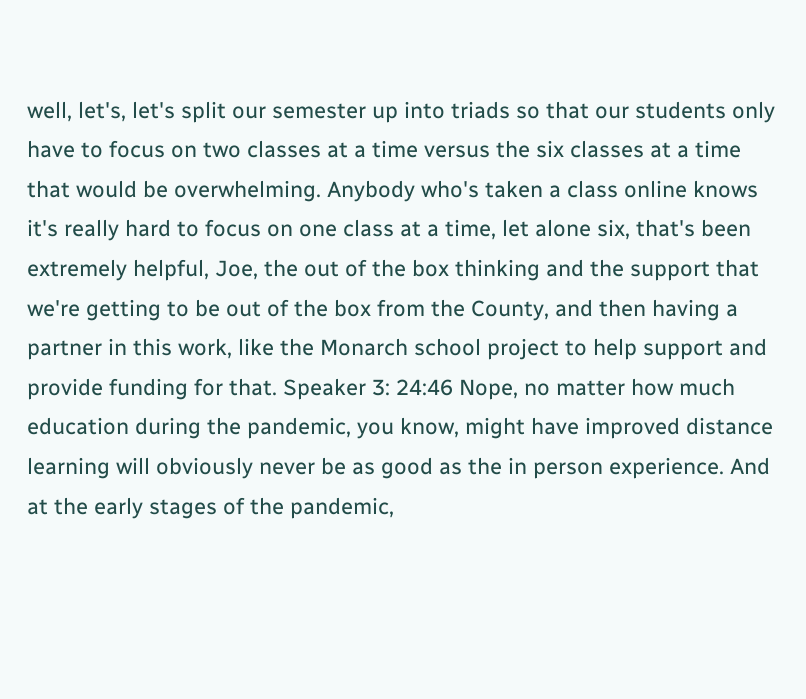well, let's, let's split our semester up into triads so that our students only have to focus on two classes at a time versus the six classes at a time that would be overwhelming. Anybody who's taken a class online knows it's really hard to focus on one class at a time, let alone six, that's been extremely helpful, Joe, the out of the box thinking and the support that we're getting to be out of the box from the County, and then having a partner in this work, like the Monarch school project to help support and provide funding for that. Speaker 3: 24:46 Nope, no matter how much education during the pandemic, you know, might have improved distance learning will obviously never be as good as the in person experience. And at the early stages of the pandemic,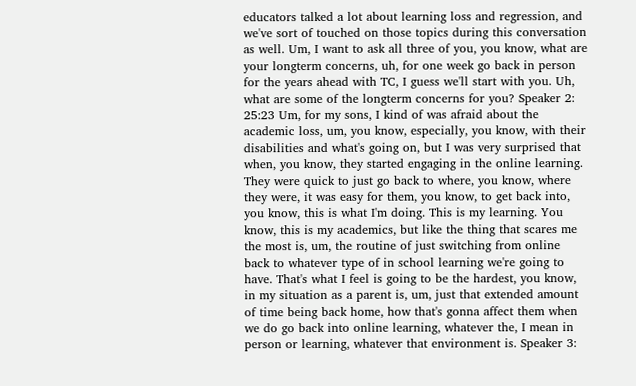educators talked a lot about learning loss and regression, and we've sort of touched on those topics during this conversation as well. Um, I want to ask all three of you, you know, what are your longterm concerns, uh, for one week go back in person for the years ahead with TC, I guess we'll start with you. Uh, what are some of the longterm concerns for you? Speaker 2: 25:23 Um, for my sons, I kind of was afraid about the academic loss, um, you know, especially, you know, with their disabilities and what's going on, but I was very surprised that when, you know, they started engaging in the online learning. They were quick to just go back to where, you know, where they were, it was easy for them, you know, to get back into, you know, this is what I'm doing. This is my learning. You know, this is my academics, but like the thing that scares me the most is, um, the routine of just switching from online back to whatever type of in school learning we're going to have. That's what I feel is going to be the hardest, you know, in my situation as a parent is, um, just that extended amount of time being back home, how that's gonna affect them when we do go back into online learning, whatever the, I mean in person or learning, whatever that environment is. Speaker 3: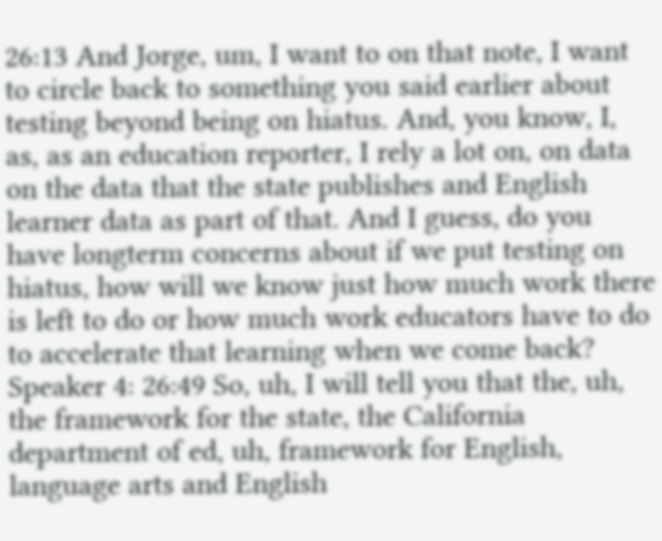26:13 And Jorge, um, I want to on that note, I want to circle back to something you said earlier about testing beyond being on hiatus. And, you know, I, as, as an education reporter, I rely a lot on, on data on the data that the state publishes and English learner data as part of that. And I guess, do you have longterm concerns about if we put testing on hiatus, how will we know just how much work there is left to do or how much work educators have to do to accelerate that learning when we come back? Speaker 4: 26:49 So, uh, I will tell you that the, uh, the framework for the state, the California department of ed, uh, framework for English, language arts and English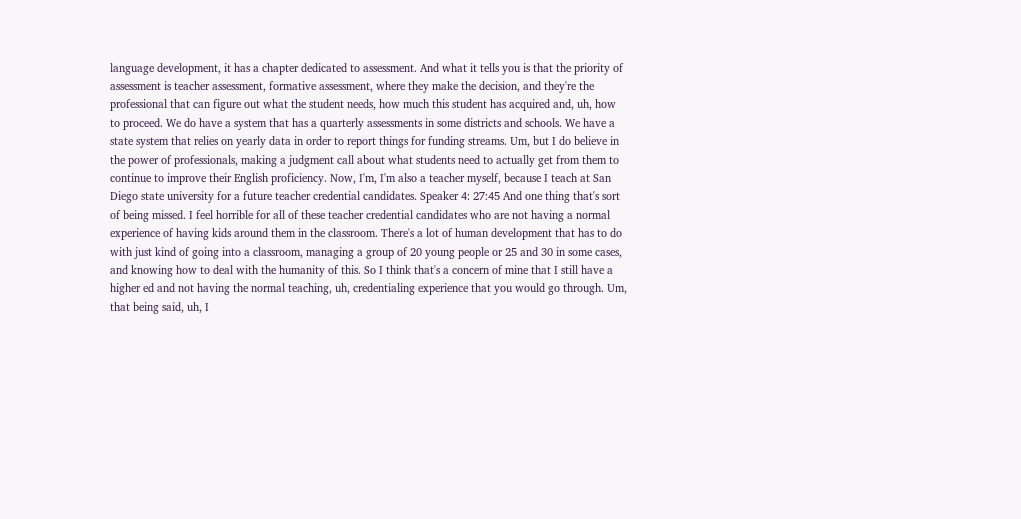language development, it has a chapter dedicated to assessment. And what it tells you is that the priority of assessment is teacher assessment, formative assessment, where they make the decision, and they're the professional that can figure out what the student needs, how much this student has acquired and, uh, how to proceed. We do have a system that has a quarterly assessments in some districts and schools. We have a state system that relies on yearly data in order to report things for funding streams. Um, but I do believe in the power of professionals, making a judgment call about what students need to actually get from them to continue to improve their English proficiency. Now, I'm, I'm also a teacher myself, because I teach at San Diego state university for a future teacher credential candidates. Speaker 4: 27:45 And one thing that's sort of being missed. I feel horrible for all of these teacher credential candidates who are not having a normal experience of having kids around them in the classroom. There's a lot of human development that has to do with just kind of going into a classroom, managing a group of 20 young people or 25 and 30 in some cases, and knowing how to deal with the humanity of this. So I think that's a concern of mine that I still have a higher ed and not having the normal teaching, uh, credentialing experience that you would go through. Um, that being said, uh, I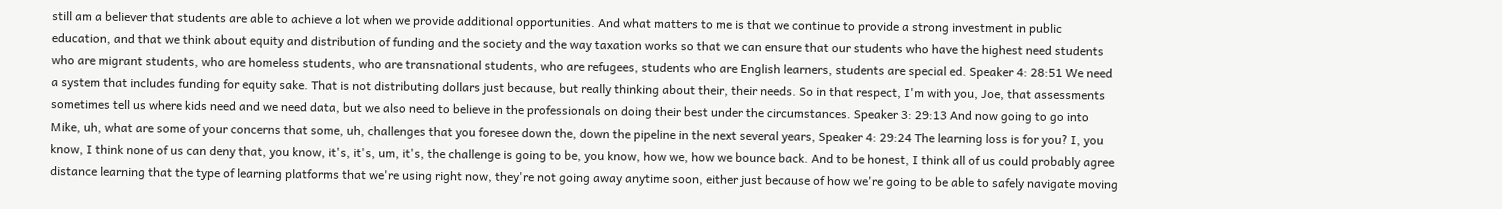still am a believer that students are able to achieve a lot when we provide additional opportunities. And what matters to me is that we continue to provide a strong investment in public education, and that we think about equity and distribution of funding and the society and the way taxation works so that we can ensure that our students who have the highest need students who are migrant students, who are homeless students, who are transnational students, who are refugees, students who are English learners, students are special ed. Speaker 4: 28:51 We need a system that includes funding for equity sake. That is not distributing dollars just because, but really thinking about their, their needs. So in that respect, I'm with you, Joe, that assessments sometimes tell us where kids need and we need data, but we also need to believe in the professionals on doing their best under the circumstances. Speaker 3: 29:13 And now going to go into Mike, uh, what are some of your concerns that some, uh, challenges that you foresee down the, down the pipeline in the next several years, Speaker 4: 29:24 The learning loss is for you? I, you know, I think none of us can deny that, you know, it's, it's, um, it's, the challenge is going to be, you know, how we, how we bounce back. And to be honest, I think all of us could probably agree distance learning that the type of learning platforms that we're using right now, they're not going away anytime soon, either just because of how we're going to be able to safely navigate moving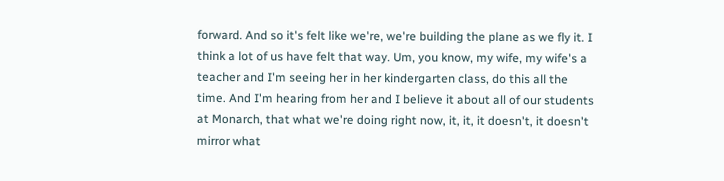forward. And so it's felt like we're, we're building the plane as we fly it. I think a lot of us have felt that way. Um, you know, my wife, my wife's a teacher and I'm seeing her in her kindergarten class, do this all the time. And I'm hearing from her and I believe it about all of our students at Monarch, that what we're doing right now, it, it, it doesn't, it doesn't mirror what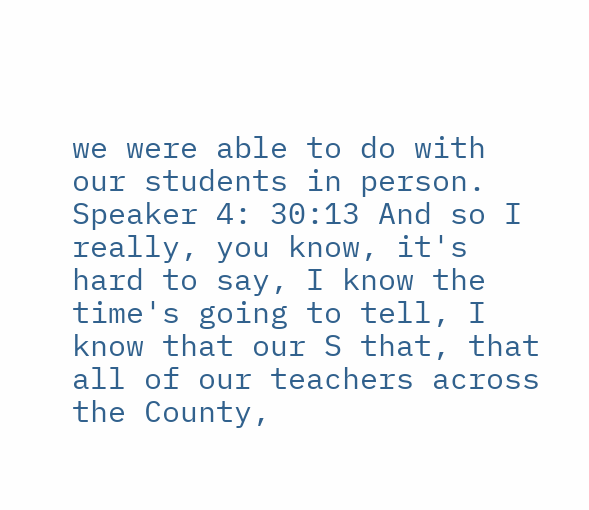we were able to do with our students in person. Speaker 4: 30:13 And so I really, you know, it's hard to say, I know the time's going to tell, I know that our S that, that all of our teachers across the County,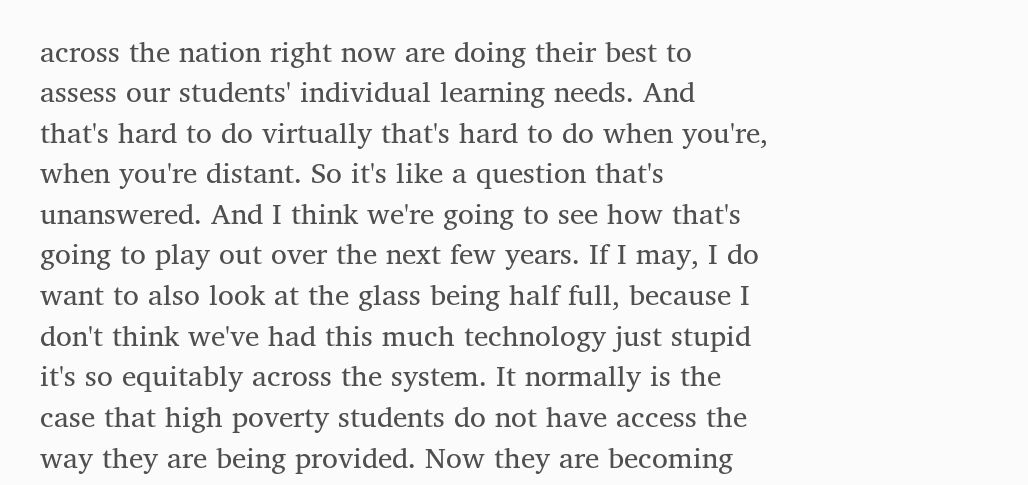across the nation right now are doing their best to assess our students' individual learning needs. And that's hard to do virtually that's hard to do when you're, when you're distant. So it's like a question that's unanswered. And I think we're going to see how that's going to play out over the next few years. If I may, I do want to also look at the glass being half full, because I don't think we've had this much technology just stupid it's so equitably across the system. It normally is the case that high poverty students do not have access the way they are being provided. Now they are becoming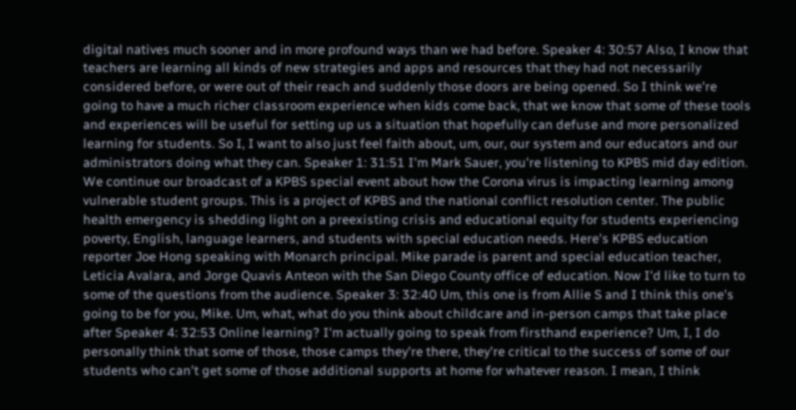digital natives much sooner and in more profound ways than we had before. Speaker 4: 30:57 Also, I know that teachers are learning all kinds of new strategies and apps and resources that they had not necessarily considered before, or were out of their reach and suddenly those doors are being opened. So I think we're going to have a much richer classroom experience when kids come back, that we know that some of these tools and experiences will be useful for setting up us a situation that hopefully can defuse and more personalized learning for students. So I, I want to also just feel faith about, um, our, our system and our educators and our administrators doing what they can. Speaker 1: 31:51 I'm Mark Sauer, you're listening to KPBS mid day edition. We continue our broadcast of a KPBS special event about how the Corona virus is impacting learning among vulnerable student groups. This is a project of KPBS and the national conflict resolution center. The public health emergency is shedding light on a preexisting crisis and educational equity for students experiencing poverty, English, language learners, and students with special education needs. Here's KPBS education reporter Joe Hong speaking with Monarch principal. Mike parade is parent and special education teacher, Leticia Avalara, and Jorge Quavis Anteon with the San Diego County office of education. Now I'd like to turn to some of the questions from the audience. Speaker 3: 32:40 Um, this one is from Allie S and I think this one's going to be for you, Mike. Um, what, what do you think about childcare and in-person camps that take place after Speaker 4: 32:53 Online learning? I'm actually going to speak from firsthand experience? Um, I, I do personally think that some of those, those camps they're there, they're critical to the success of some of our students who can't get some of those additional supports at home for whatever reason. I mean, I think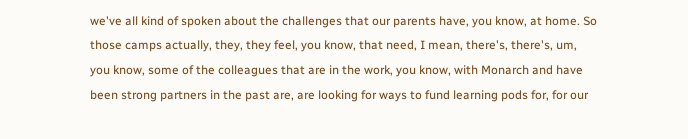we've all kind of spoken about the challenges that our parents have, you know, at home. So those camps actually, they, they feel, you know, that need, I mean, there's, there's, um, you know, some of the colleagues that are in the work, you know, with Monarch and have been strong partners in the past are, are looking for ways to fund learning pods for, for our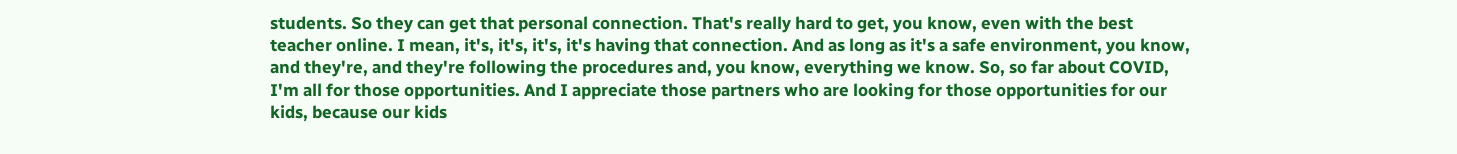students. So they can get that personal connection. That's really hard to get, you know, even with the best teacher online. I mean, it's, it's, it's, it's having that connection. And as long as it's a safe environment, you know, and they're, and they're following the procedures and, you know, everything we know. So, so far about COVID, I'm all for those opportunities. And I appreciate those partners who are looking for those opportunities for our kids, because our kids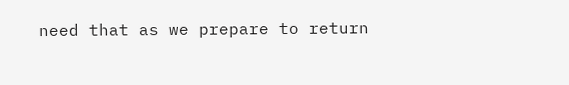need that as we prepare to return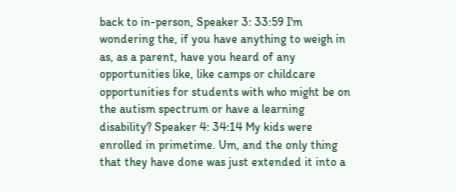back to in-person, Speaker 3: 33:59 I'm wondering the, if you have anything to weigh in as, as a parent, have you heard of any opportunities like, like camps or childcare opportunities for students with who might be on the autism spectrum or have a learning disability? Speaker 4: 34:14 My kids were enrolled in primetime. Um, and the only thing that they have done was just extended it into a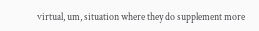virtual, um, situation where they do supplement more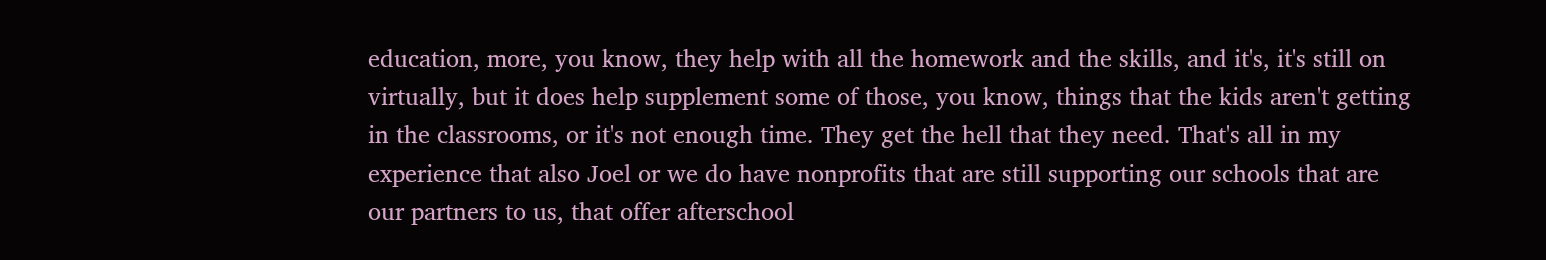education, more, you know, they help with all the homework and the skills, and it's, it's still on virtually, but it does help supplement some of those, you know, things that the kids aren't getting in the classrooms, or it's not enough time. They get the hell that they need. That's all in my experience that also Joel or we do have nonprofits that are still supporting our schools that are our partners to us, that offer afterschool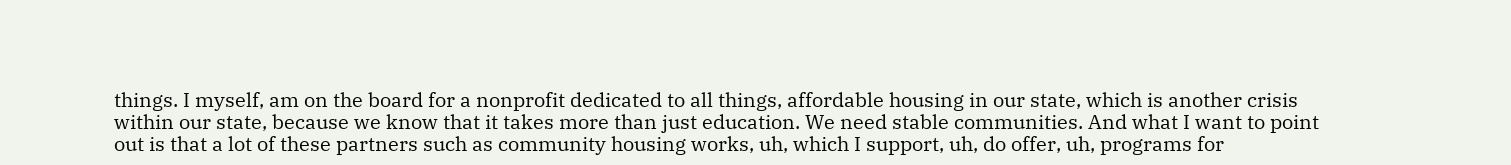things. I myself, am on the board for a nonprofit dedicated to all things, affordable housing in our state, which is another crisis within our state, because we know that it takes more than just education. We need stable communities. And what I want to point out is that a lot of these partners such as community housing works, uh, which I support, uh, do offer, uh, programs for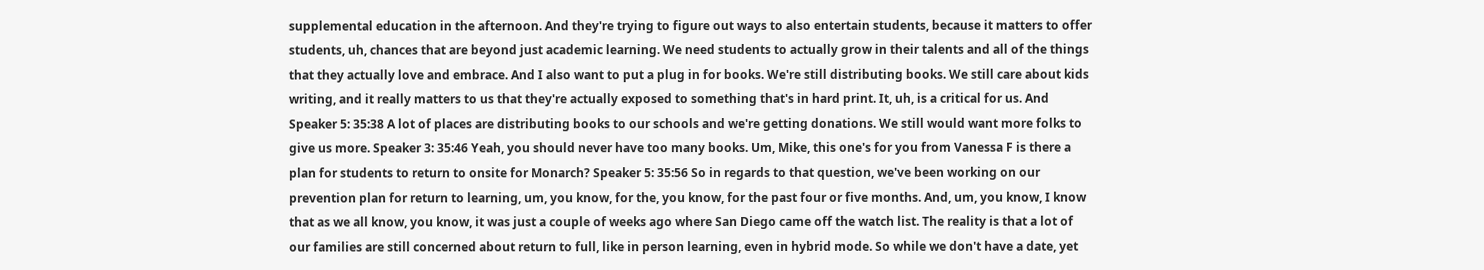supplemental education in the afternoon. And they're trying to figure out ways to also entertain students, because it matters to offer students, uh, chances that are beyond just academic learning. We need students to actually grow in their talents and all of the things that they actually love and embrace. And I also want to put a plug in for books. We're still distributing books. We still care about kids writing, and it really matters to us that they're actually exposed to something that's in hard print. It, uh, is a critical for us. And Speaker 5: 35:38 A lot of places are distributing books to our schools and we're getting donations. We still would want more folks to give us more. Speaker 3: 35:46 Yeah, you should never have too many books. Um, Mike, this one's for you from Vanessa F is there a plan for students to return to onsite for Monarch? Speaker 5: 35:56 So in regards to that question, we've been working on our prevention plan for return to learning, um, you know, for the, you know, for the past four or five months. And, um, you know, I know that as we all know, you know, it was just a couple of weeks ago where San Diego came off the watch list. The reality is that a lot of our families are still concerned about return to full, like in person learning, even in hybrid mode. So while we don't have a date, yet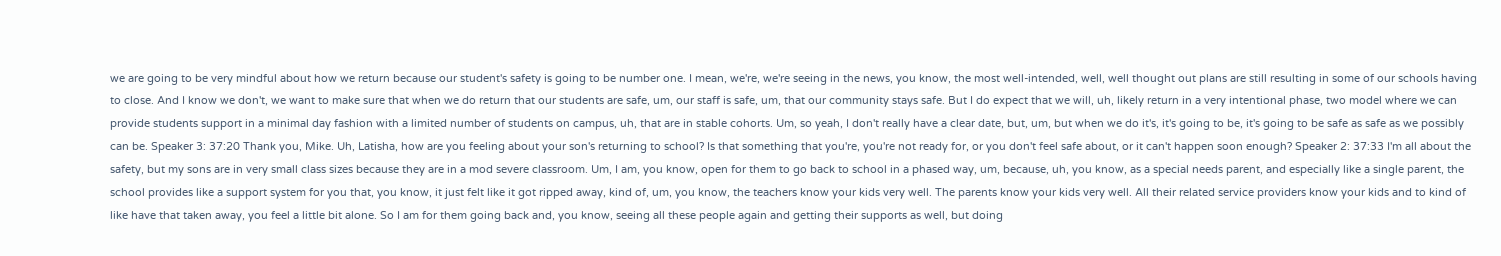we are going to be very mindful about how we return because our student's safety is going to be number one. I mean, we're, we're seeing in the news, you know, the most well-intended, well, well thought out plans are still resulting in some of our schools having to close. And I know we don't, we want to make sure that when we do return that our students are safe, um, our staff is safe, um, that our community stays safe. But I do expect that we will, uh, likely return in a very intentional phase, two model where we can provide students support in a minimal day fashion with a limited number of students on campus, uh, that are in stable cohorts. Um, so yeah, I don't really have a clear date, but, um, but when we do it's, it's going to be, it's going to be safe as safe as we possibly can be. Speaker 3: 37:20 Thank you, Mike. Uh, Latisha, how are you feeling about your son's returning to school? Is that something that you're, you're not ready for, or you don't feel safe about, or it can't happen soon enough? Speaker 2: 37:33 I'm all about the safety, but my sons are in very small class sizes because they are in a mod severe classroom. Um, I am, you know, open for them to go back to school in a phased way, um, because, uh, you know, as a special needs parent, and especially like a single parent, the school provides like a support system for you that, you know, it just felt like it got ripped away, kind of, um, you know, the teachers know your kids very well. The parents know your kids very well. All their related service providers know your kids and to kind of like have that taken away, you feel a little bit alone. So I am for them going back and, you know, seeing all these people again and getting their supports as well, but doing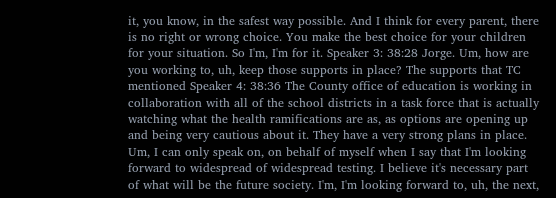it, you know, in the safest way possible. And I think for every parent, there is no right or wrong choice. You make the best choice for your children for your situation. So I'm, I'm for it. Speaker 3: 38:28 Jorge. Um, how are you working to, uh, keep those supports in place? The supports that TC mentioned Speaker 4: 38:36 The County office of education is working in collaboration with all of the school districts in a task force that is actually watching what the health ramifications are as, as options are opening up and being very cautious about it. They have a very strong plans in place. Um, I can only speak on, on behalf of myself when I say that I'm looking forward to widespread of widespread testing. I believe it's necessary part of what will be the future society. I'm, I'm looking forward to, uh, the next,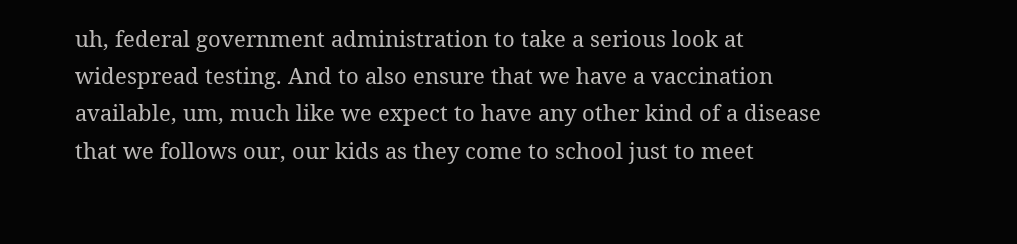uh, federal government administration to take a serious look at widespread testing. And to also ensure that we have a vaccination available, um, much like we expect to have any other kind of a disease that we follows our, our kids as they come to school just to meet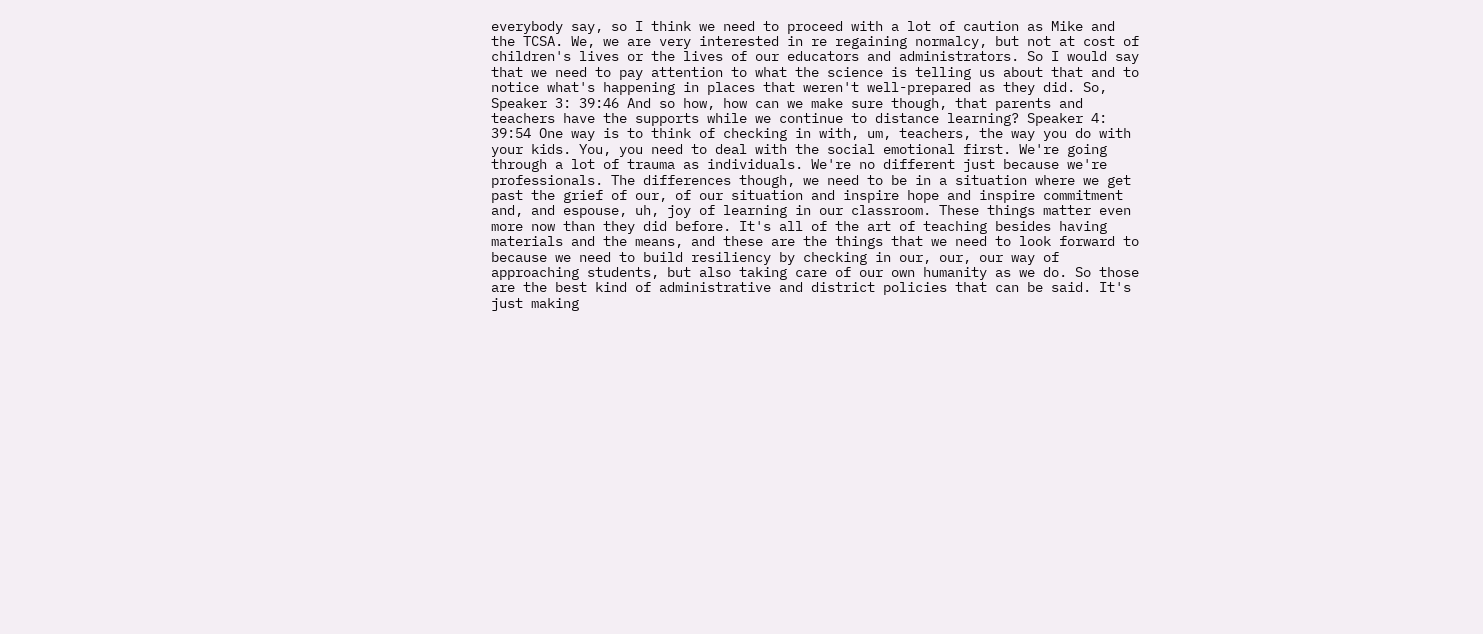everybody say, so I think we need to proceed with a lot of caution as Mike and the TCSA. We, we are very interested in re regaining normalcy, but not at cost of children's lives or the lives of our educators and administrators. So I would say that we need to pay attention to what the science is telling us about that and to notice what's happening in places that weren't well-prepared as they did. So, Speaker 3: 39:46 And so how, how can we make sure though, that parents and teachers have the supports while we continue to distance learning? Speaker 4: 39:54 One way is to think of checking in with, um, teachers, the way you do with your kids. You, you need to deal with the social emotional first. We're going through a lot of trauma as individuals. We're no different just because we're professionals. The differences though, we need to be in a situation where we get past the grief of our, of our situation and inspire hope and inspire commitment and, and espouse, uh, joy of learning in our classroom. These things matter even more now than they did before. It's all of the art of teaching besides having materials and the means, and these are the things that we need to look forward to because we need to build resiliency by checking in our, our, our way of approaching students, but also taking care of our own humanity as we do. So those are the best kind of administrative and district policies that can be said. It's just making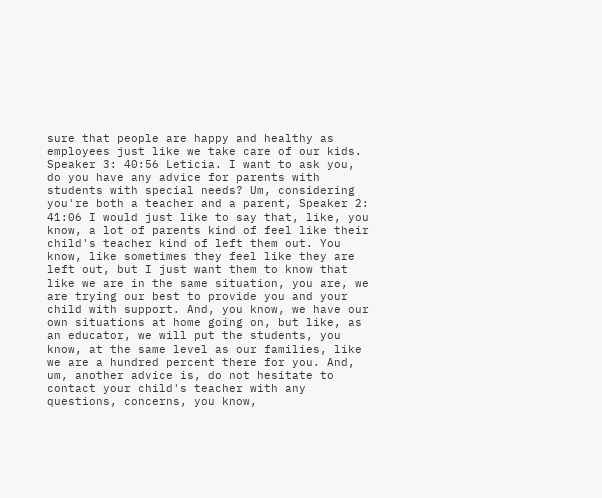sure that people are happy and healthy as employees just like we take care of our kids. Speaker 3: 40:56 Leticia. I want to ask you, do you have any advice for parents with students with special needs? Um, considering you're both a teacher and a parent, Speaker 2: 41:06 I would just like to say that, like, you know, a lot of parents kind of feel like their child's teacher kind of left them out. You know, like sometimes they feel like they are left out, but I just want them to know that like we are in the same situation, you are, we are trying our best to provide you and your child with support. And, you know, we have our own situations at home going on, but like, as an educator, we will put the students, you know, at the same level as our families, like we are a hundred percent there for you. And, um, another advice is, do not hesitate to contact your child's teacher with any questions, concerns, you know,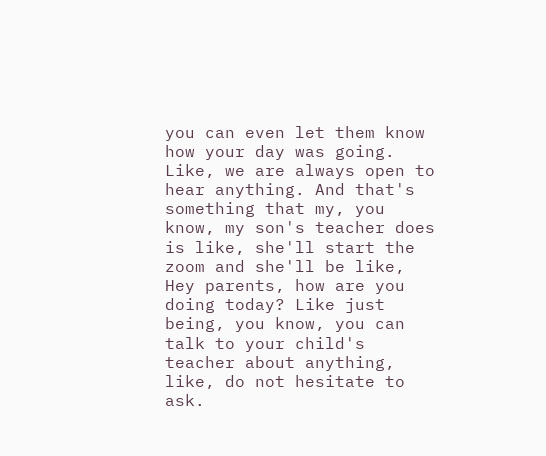you can even let them know how your day was going. Like, we are always open to hear anything. And that's something that my, you know, my son's teacher does is like, she'll start the zoom and she'll be like, Hey parents, how are you doing today? Like just being, you know, you can talk to your child's teacher about anything, like, do not hesitate to ask.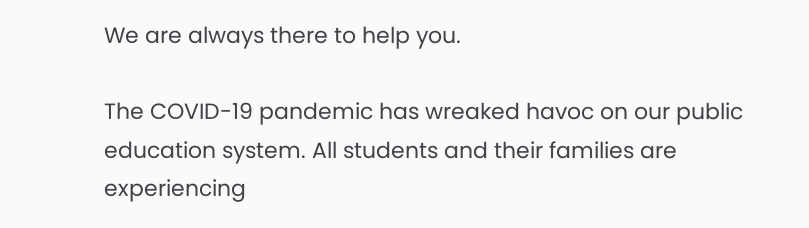We are always there to help you.

The COVID-19 pandemic has wreaked havoc on our public education system. All students and their families are experiencing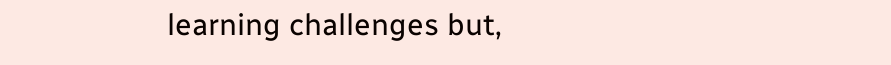learning challenges but,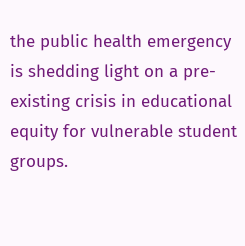the public health emergency is shedding light on a pre-existing crisis in educational equity for vulnerable student groups.